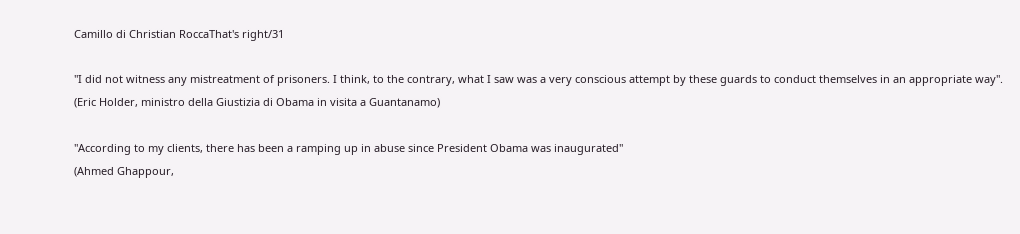Camillo di Christian RoccaThat's right/31

"I did not witness any mistreatment of prisoners. I think, to the contrary, what I saw was a very conscious attempt by these guards to conduct themselves in an appropriate way".
(Eric Holder, ministro della Giustizia di Obama in visita a Guantanamo)

"According to my clients, there has been a ramping up in abuse since President Obama was inaugurated"
(Ahmed Ghappour,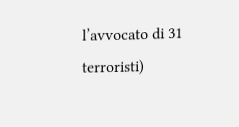l’avvocato di 31 terroristi)